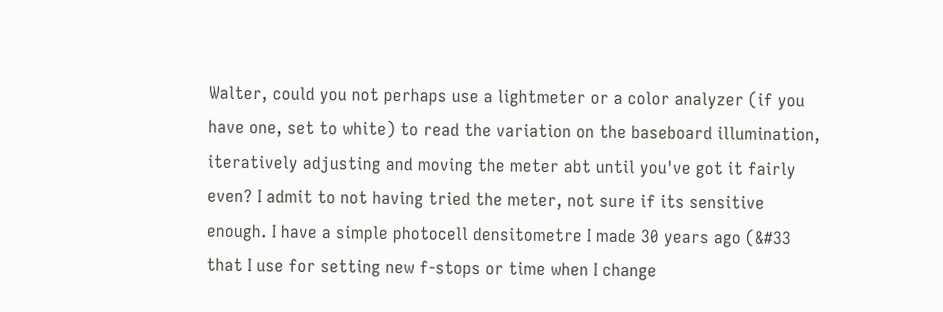Walter, could you not perhaps use a lightmeter or a color analyzer (if you have one, set to white) to read the variation on the baseboard illumination, iteratively adjusting and moving the meter abt until you've got it fairly even? I admit to not having tried the meter, not sure if its sensitive enough. I have a simple photocell densitometre I made 30 years ago (&#33 that I use for setting new f-stops or time when I change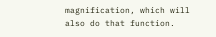magnification, which will also do that function.